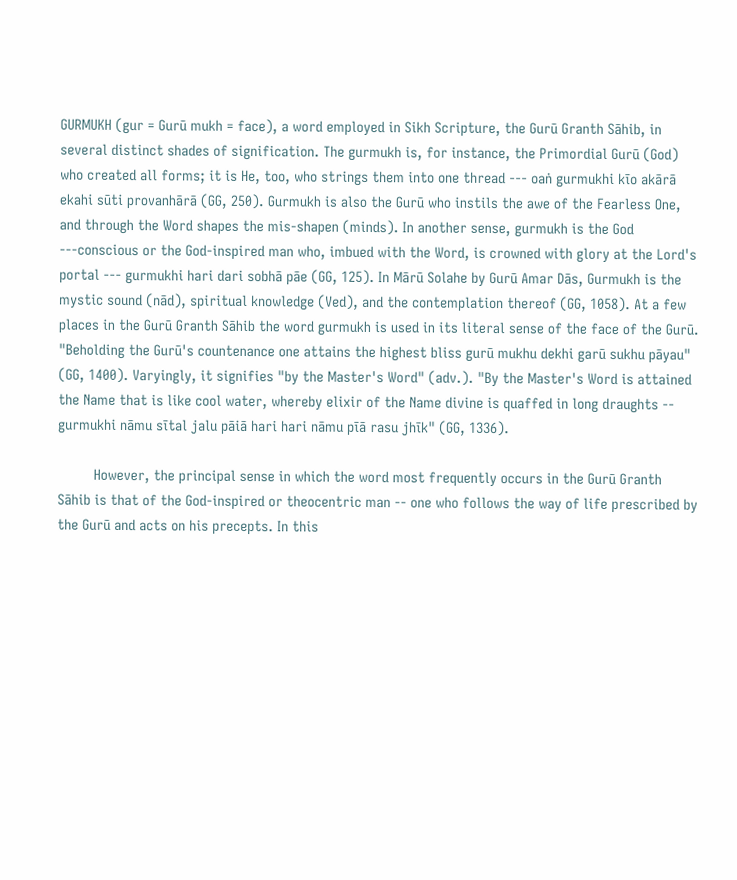GURMUKH (gur = Gurū mukh = face), a word employed in Sikh Scripture, the Gurū Granth Sāhib, in several distinct shades of signification. The gurmukh is, for instance, the Primordial Gurū (God) who created all forms; it is He, too, who strings them into one thread --- oaṅ gurmukhi kīo akārā ekahi sūti provanhārā (GG, 250). Gurmukh is also the Gurū who instils the awe of the Fearless One, and through the Word shapes the mis-shapen (minds). In another sense, gurmukh is the God ---conscious or the God-inspired man who, imbued with the Word, is crowned with glory at the Lord's portal --- gurmukhi hari dari sobhā pāe (GG, 125). In Mārū Solahe by Gurū Amar Dās, Gurmukh is the mystic sound (nād), spiritual knowledge (Ved), and the contemplation thereof (GG, 1058). At a few places in the Gurū Granth Sāhib the word gurmukh is used in its literal sense of the face of the Gurū. "Beholding the Gurū's countenance one attains the highest bliss gurū mukhu dekhi garū sukhu pāyau" (GG, 1400). Varyingly, it signifies "by the Master's Word" (adv.). "By the Master's Word is attained the Name that is like cool water, whereby elixir of the Name divine is quaffed in long draughts -- gurmukhi nāmu sītal jalu pāiā hari hari nāmu pīā rasu jhīk" (GG, 1336).

         However, the principal sense in which the word most frequently occurs in the Gurū Granth Sāhib is that of the God-inspired or theocentric man -- one who follows the way of life prescribed by the Gurū and acts on his precepts. In this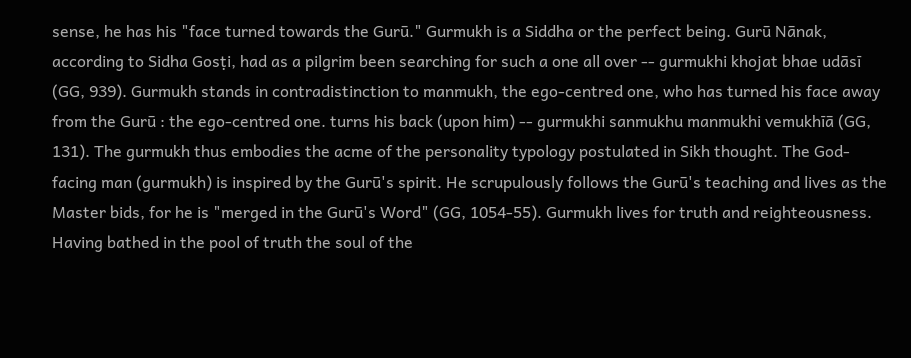sense, he has his "face turned towards the Gurū." Gurmukh is a Siddha or the perfect being. Gurū Nānak, according to Sidha Gosṭi, had as a pilgrim been searching for such a one all over -- gurmukhi khojat bhae udāsī (GG, 939). Gurmukh stands in contradistinction to manmukh, the ego-centred one, who has turned his face away from the Gurū : the ego-centred one. turns his back (upon him) -- gurmukhi sanmukhu manmukhi vemukhīā (GG, 131). The gurmukh thus embodies the acme of the personality typology postulated in Sikh thought. The God-facing man (gurmukh) is inspired by the Gurū's spirit. He scrupulously follows the Gurū's teaching and lives as the Master bids, for he is "merged in the Gurū's Word" (GG, 1054-55). Gurmukh lives for truth and reighteousness. Having bathed in the pool of truth the soul of the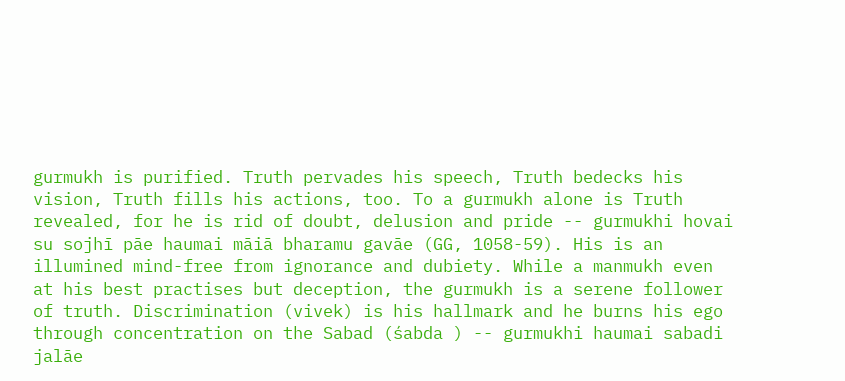gurmukh is purified. Truth pervades his speech, Truth bedecks his vision, Truth fills his actions, too. To a gurmukh alone is Truth revealed, for he is rid of doubt, delusion and pride -- gurmukhi hovai su sojhī pāe haumai māiā bharamu gavāe (GG, 1058-59). His is an illumined mind-free from ignorance and dubiety. While a manmukh even at his best practises but deception, the gurmukh is a serene follower of truth. Discrimination (vivek) is his hallmark and he burns his ego through concentration on the Sabad (śabda ) -- gurmukhi haumai sabadi jalāe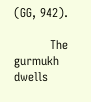(GG, 942).

         The gurmukh dwells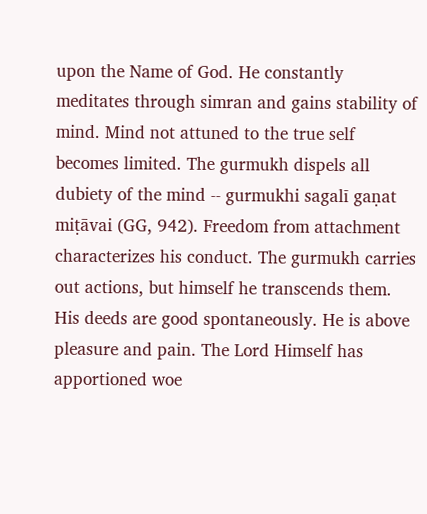upon the Name of God. He constantly meditates through simran and gains stability of mind. Mind not attuned to the true self becomes limited. The gurmukh dispels all dubiety of the mind -- gurmukhi sagalī gaṇat miṭāvai (GG, 942). Freedom from attachment characterizes his conduct. The gurmukh carries out actions, but himself he transcends them. His deeds are good spontaneously. He is above pleasure and pain. The Lord Himself has apportioned woe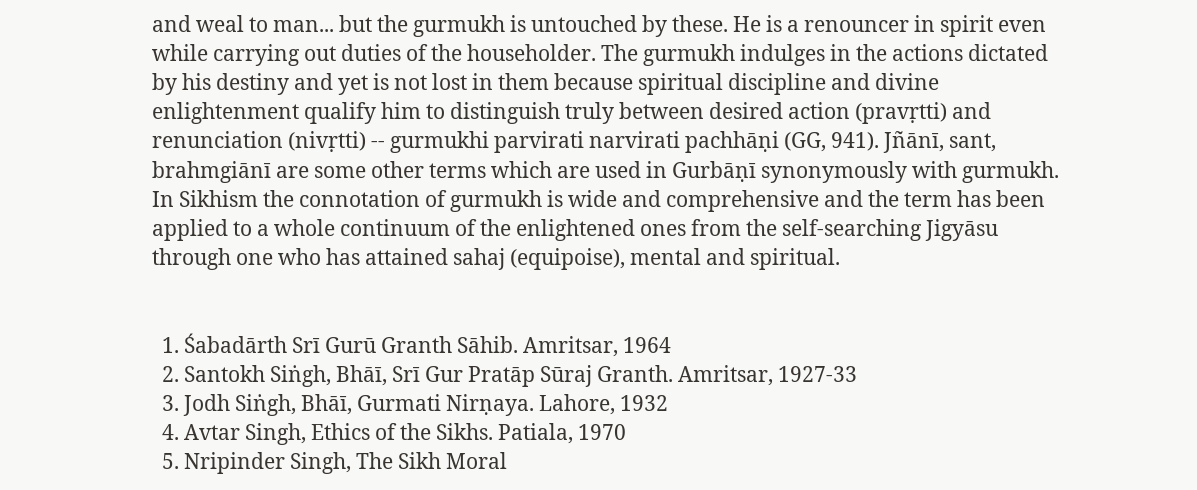and weal to man... but the gurmukh is untouched by these. He is a renouncer in spirit even while carrying out duties of the householder. The gurmukh indulges in the actions dictated by his destiny and yet is not lost in them because spiritual discipline and divine enlightenment qualify him to distinguish truly between desired action (pravṛtti) and renunciation (nivṛtti) -- gurmukhi parvirati narvirati pachhāṇi (GG, 941). Jñānī, sant, brahmgiānī are some other terms which are used in Gurbāṇī synonymously with gurmukh. In Sikhism the connotation of gurmukh is wide and comprehensive and the term has been applied to a whole continuum of the enlightened ones from the self-searching Jigyāsu through one who has attained sahaj (equipoise), mental and spiritual.


  1. Śabadārth Srī Gurū Granth Sāhib. Amritsar, 1964
  2. Santokh Siṅgh, Bhāī, Srī Gur Pratāp Sūraj Granth. Amritsar, 1927-33
  3. Jodh Siṅgh, Bhāī, Gurmati Nirṇaya. Lahore, 1932
  4. Avtar Singh, Ethics of the Sikhs. Patiala, 1970
  5. Nripinder Singh, The Sikh Moral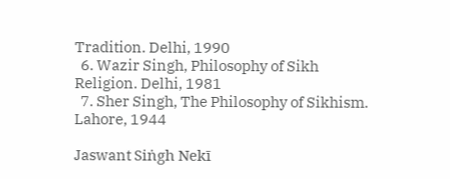Tradition. Delhi, 1990
  6. Wazir Singh, Philosophy of Sikh Religion. Delhi, 1981
  7. Sher Singh, The Philosophy of Sikhism. Lahore, 1944

Jaswant Siṅgh Nekī